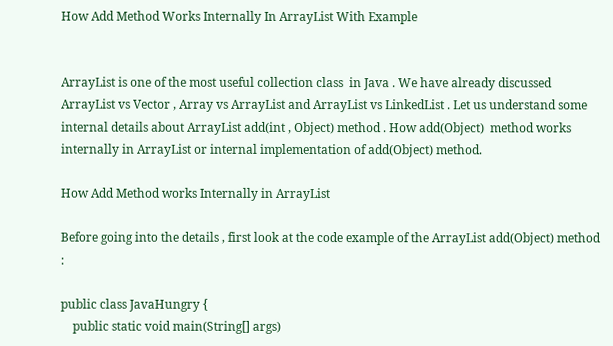How Add Method Works Internally In ArrayList With Example


ArrayList is one of the most useful collection class  in Java . We have already discussed   ArrayList vs Vector , Array vs ArrayList and ArrayList vs LinkedList . Let us understand some internal details about ArrayList add(int , Object) method . How add(Object)  method works internally in ArrayList or internal implementation of add(Object) method.

How Add Method works Internally in ArrayList

Before going into the details , first look at the code example of the ArrayList add(Object) method :

public class JavaHungry {
    public static void main(String[] args)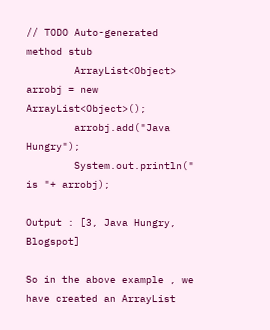// TODO Auto-generated method stub
        ArrayList<Object> arrobj = new ArrayList<Object>();
        arrobj.add("Java Hungry");
        System.out.println(" is "+ arrobj);

Output : [3, Java Hungry, Blogspot]

So in the above example , we have created an ArrayList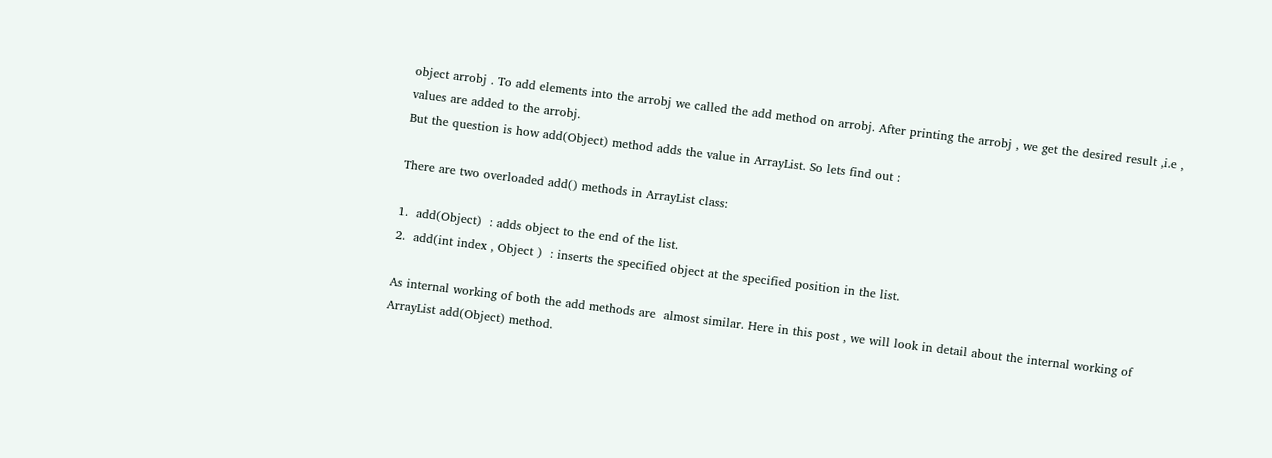object arrobj . To add elements into the arrobj we called the add method on arrobj. After printing the arrobj , we get the desired result ,i.e , values are added to the arrobj.
But the question is how add(Object) method adds the value in ArrayList. So lets find out :

There are two overloaded add() methods in ArrayList class:

1.  add(Object)  : adds object to the end of the list.
2.  add(int index , Object )  : inserts the specified object at the specified position in the list.

As internal working of both the add methods are  almost similar. Here in this post , we will look in detail about the internal working of ArrayList add(Object) method.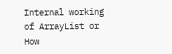Internal working of ArrayList or How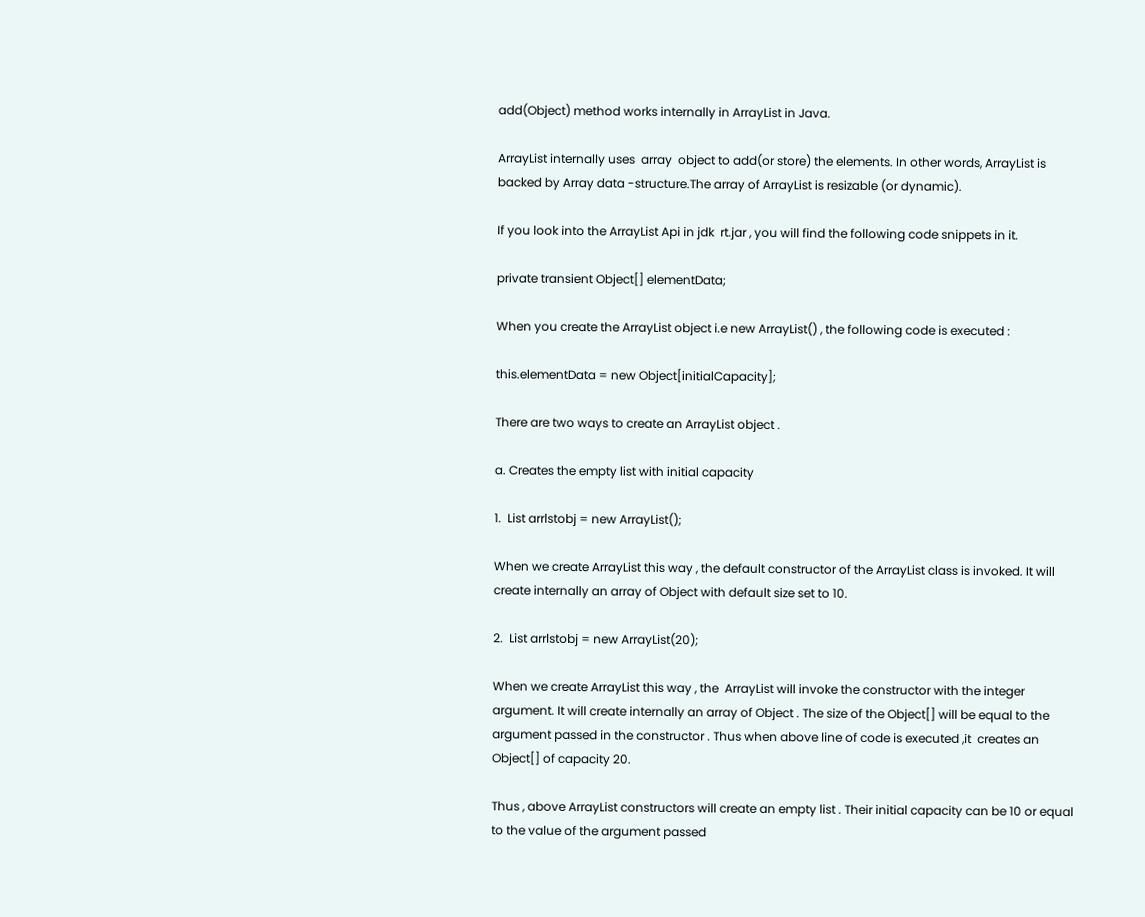add(Object) method works internally in ArrayList in Java.

ArrayList internally uses  array  object to add(or store) the elements. In other words, ArrayList is backed by Array data -structure.The array of ArrayList is resizable (or dynamic).

If you look into the ArrayList Api in jdk  rt.jar , you will find the following code snippets in it.

private transient Object[] elementData;

When you create the ArrayList object i.e new ArrayList() , the following code is executed :

this.elementData = new Object[initialCapacity];

There are two ways to create an ArrayList object .

a. Creates the empty list with initial capacity

1.  List arrlstobj = new ArrayList();

When we create ArrayList this way , the default constructor of the ArrayList class is invoked. It will create internally an array of Object with default size set to 10.

2.  List arrlstobj = new ArrayList(20);

When we create ArrayList this way , the  ArrayList will invoke the constructor with the integer argument. It will create internally an array of Object . The size of the Object[] will be equal to the argument passed in the constructor . Thus when above line of code is executed ,it  creates an Object[] of capacity 20.

Thus , above ArrayList constructors will create an empty list . Their initial capacity can be 10 or equal to the value of the argument passed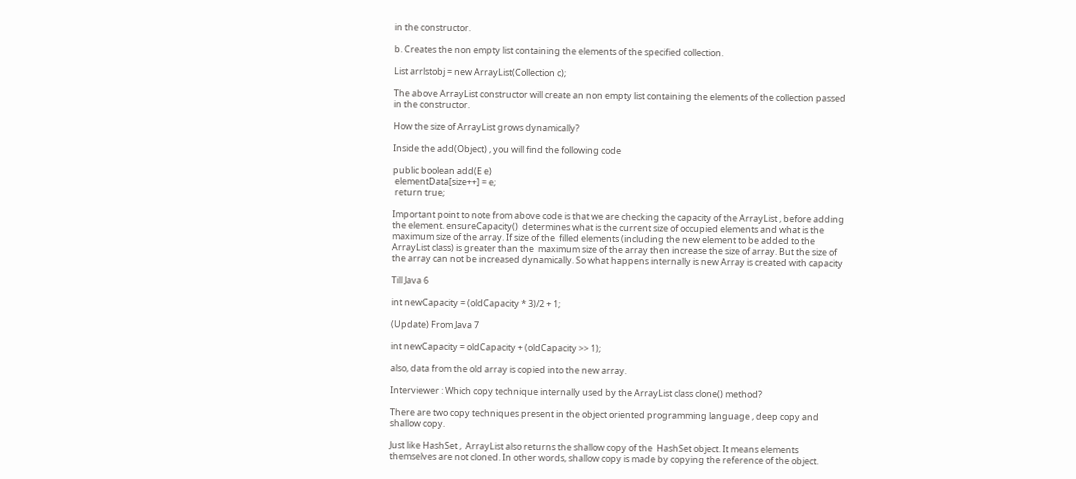in the constructor.

b. Creates the non empty list containing the elements of the specified collection.

List arrlstobj = new ArrayList(Collection c);

The above ArrayList constructor will create an non empty list containing the elements of the collection passed in the constructor.

How the size of ArrayList grows dynamically?

Inside the add(Object) , you will find the following code

public boolean add(E e)
 elementData[size++] = e;
 return true;

Important point to note from above code is that we are checking the capacity of the ArrayList , before adding the element. ensureCapacity()  determines what is the current size of occupied elements and what is the maximum size of the array. If size of the  filled elements (including the new element to be added to the ArrayList class) is greater than the  maximum size of the array then increase the size of array. But the size of the array can not be increased dynamically. So what happens internally is new Array is created with capacity

Till Java 6

int newCapacity = (oldCapacity * 3)/2 + 1;

(Update) From Java 7

int newCapacity = oldCapacity + (oldCapacity >> 1);

also, data from the old array is copied into the new array.

Interviewer : Which copy technique internally used by the ArrayList class clone() method?

There are two copy techniques present in the object oriented programming language , deep copy and shallow copy.

Just like HashSet ,  ArrayList also returns the shallow copy of the  HashSet object. It means elements themselves are not cloned. In other words, shallow copy is made by copying the reference of the object.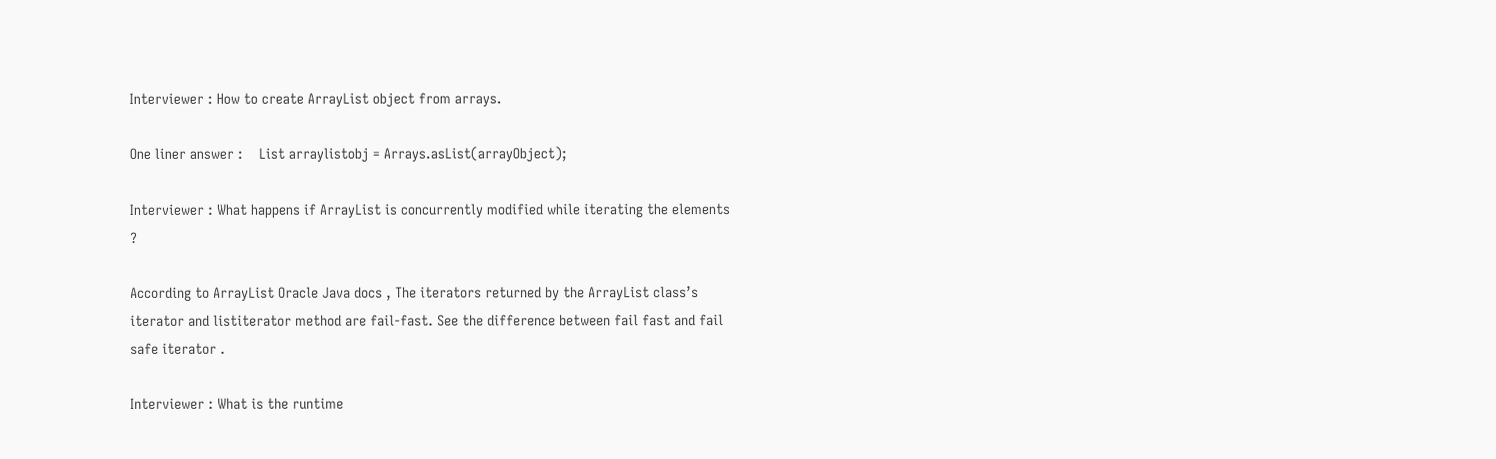Interviewer : How to create ArrayList object from arrays.

One liner answer :    List arraylistobj = Arrays.asList(arrayObject);

Interviewer : What happens if ArrayList is concurrently modified while iterating the elements ?

According to ArrayList Oracle Java docs , The iterators returned by the ArrayList class’s iterator and listiterator method are fail-fast. See the difference between fail fast and fail safe iterator .

Interviewer : What is the runtime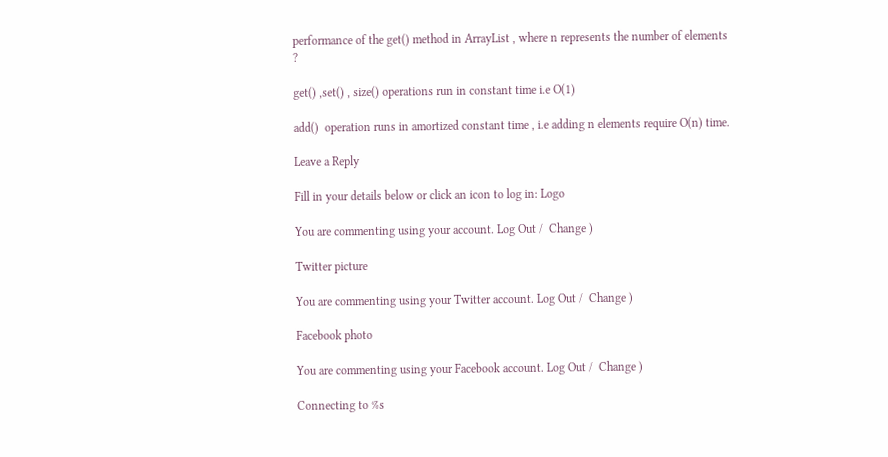performance of the get() method in ArrayList , where n represents the number of elements ?

get() ,set() , size() operations run in constant time i.e O(1)

add()  operation runs in amortized constant time , i.e adding n elements require O(n) time.

Leave a Reply

Fill in your details below or click an icon to log in: Logo

You are commenting using your account. Log Out /  Change )

Twitter picture

You are commenting using your Twitter account. Log Out /  Change )

Facebook photo

You are commenting using your Facebook account. Log Out /  Change )

Connecting to %s